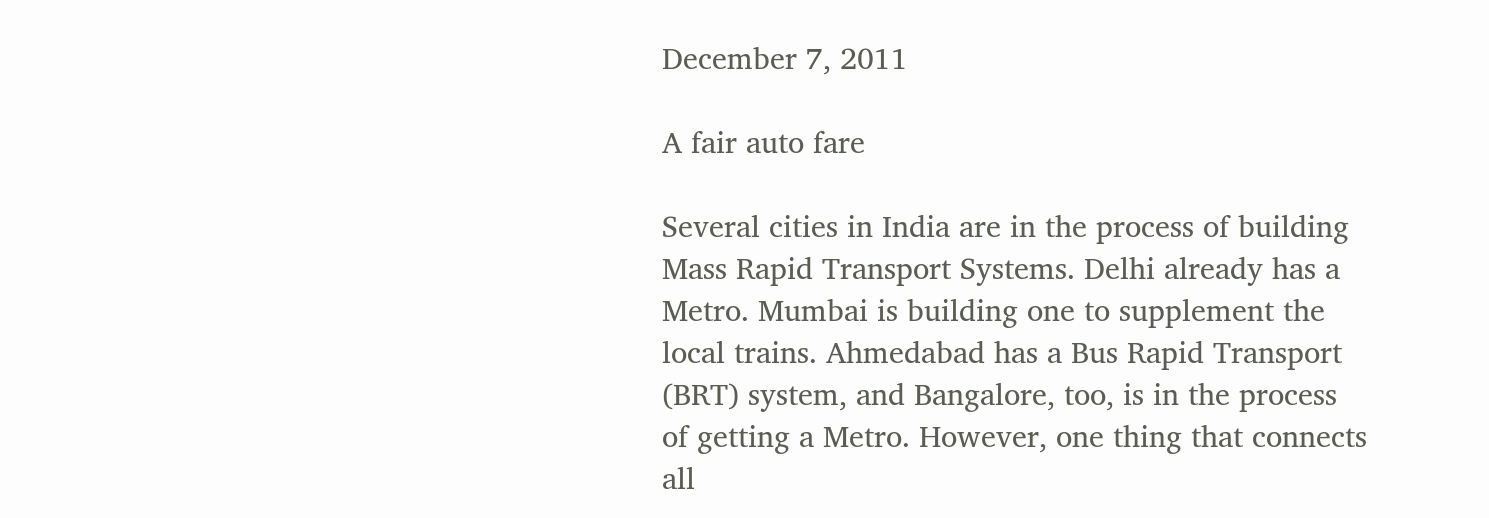December 7, 2011

A fair auto fare

Several cities in India are in the process of building Mass Rapid Transport Systems. Delhi already has a Metro. Mumbai is building one to supplement the local trains. Ahmedabad has a Bus Rapid Transport (BRT) system, and Bangalore, too, is in the process of getting a Metro. However, one thing that connects all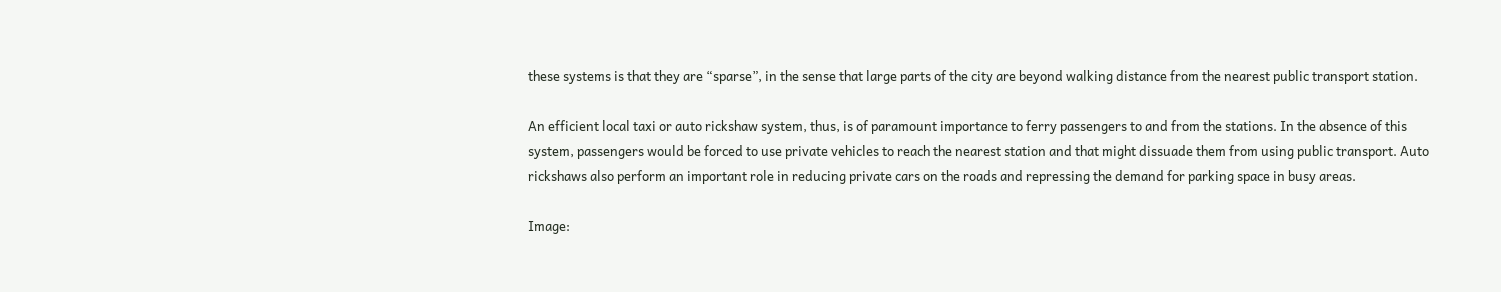these systems is that they are “sparse”, in the sense that large parts of the city are beyond walking distance from the nearest public transport station.

An efficient local taxi or auto rickshaw system, thus, is of paramount importance to ferry passengers to and from the stations. In the absence of this system, passengers would be forced to use private vehicles to reach the nearest station and that might dissuade them from using public transport. Auto rickshaws also perform an important role in reducing private cars on the roads and repressing the demand for parking space in busy areas.

Image: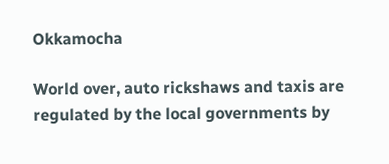Okkamocha

World over, auto rickshaws and taxis are regulated by the local governments by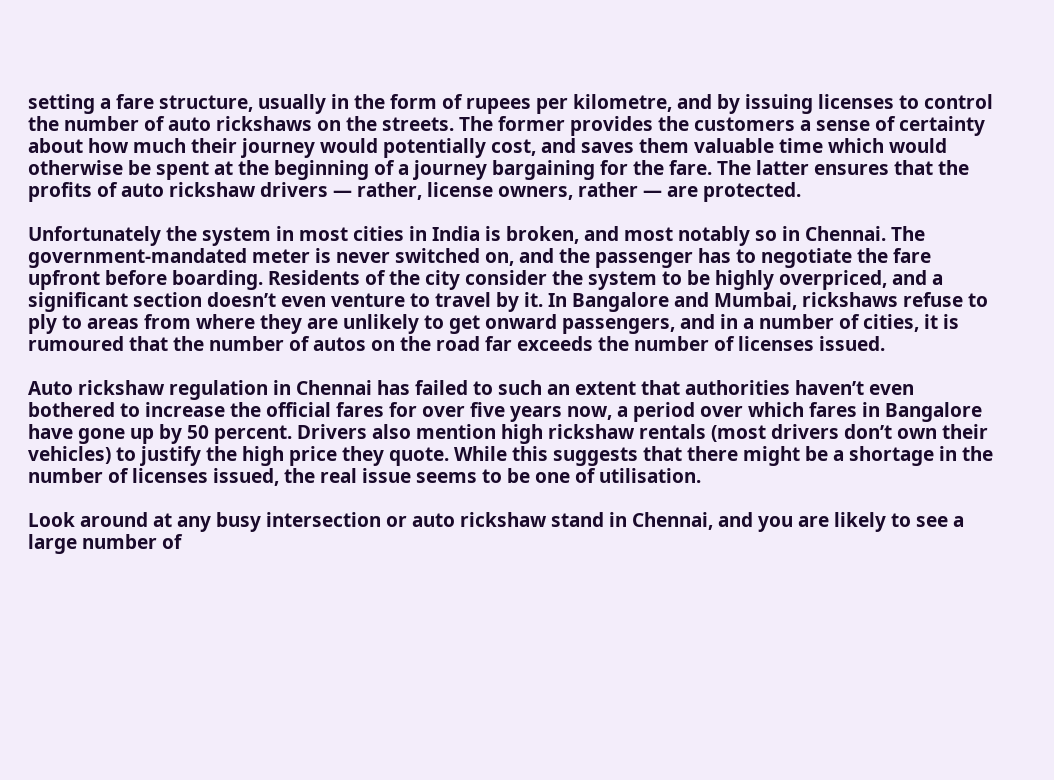setting a fare structure, usually in the form of rupees per kilometre, and by issuing licenses to control the number of auto rickshaws on the streets. The former provides the customers a sense of certainty about how much their journey would potentially cost, and saves them valuable time which would otherwise be spent at the beginning of a journey bargaining for the fare. The latter ensures that the profits of auto rickshaw drivers — rather, license owners, rather — are protected.

Unfortunately the system in most cities in India is broken, and most notably so in Chennai. The government-mandated meter is never switched on, and the passenger has to negotiate the fare upfront before boarding. Residents of the city consider the system to be highly overpriced, and a significant section doesn’t even venture to travel by it. In Bangalore and Mumbai, rickshaws refuse to ply to areas from where they are unlikely to get onward passengers, and in a number of cities, it is rumoured that the number of autos on the road far exceeds the number of licenses issued.

Auto rickshaw regulation in Chennai has failed to such an extent that authorities haven’t even bothered to increase the official fares for over five years now, a period over which fares in Bangalore have gone up by 50 percent. Drivers also mention high rickshaw rentals (most drivers don’t own their vehicles) to justify the high price they quote. While this suggests that there might be a shortage in the number of licenses issued, the real issue seems to be one of utilisation.

Look around at any busy intersection or auto rickshaw stand in Chennai, and you are likely to see a large number of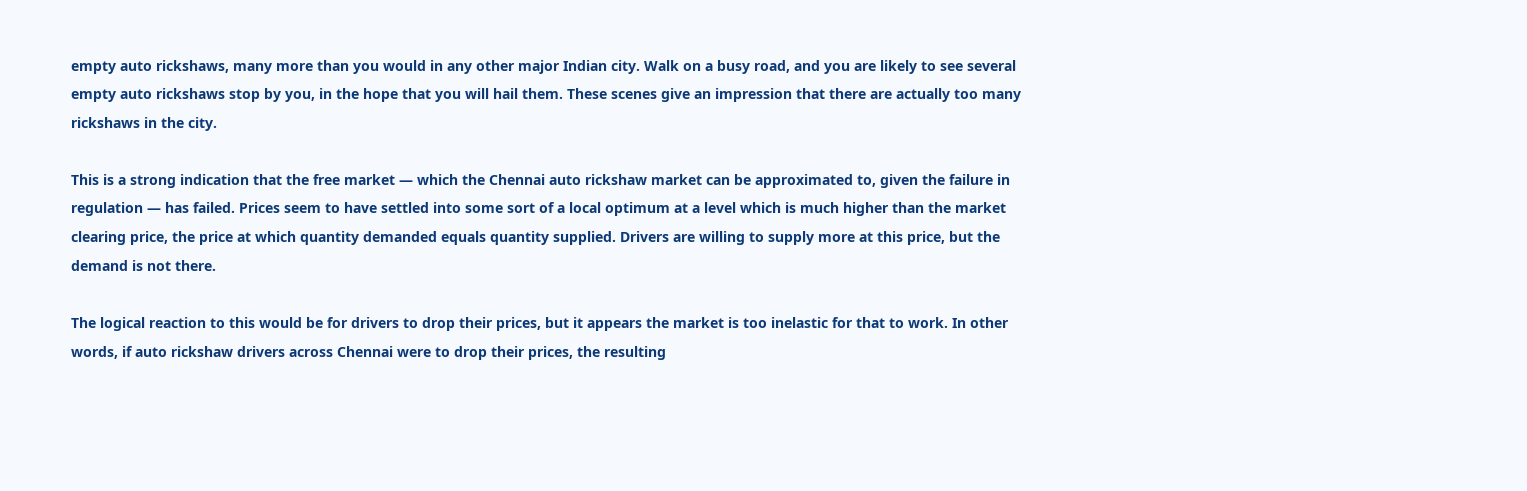empty auto rickshaws, many more than you would in any other major Indian city. Walk on a busy road, and you are likely to see several empty auto rickshaws stop by you, in the hope that you will hail them. These scenes give an impression that there are actually too many rickshaws in the city.

This is a strong indication that the free market — which the Chennai auto rickshaw market can be approximated to, given the failure in regulation — has failed. Prices seem to have settled into some sort of a local optimum at a level which is much higher than the market clearing price, the price at which quantity demanded equals quantity supplied. Drivers are willing to supply more at this price, but the demand is not there.

The logical reaction to this would be for drivers to drop their prices, but it appears the market is too inelastic for that to work. In other words, if auto rickshaw drivers across Chennai were to drop their prices, the resulting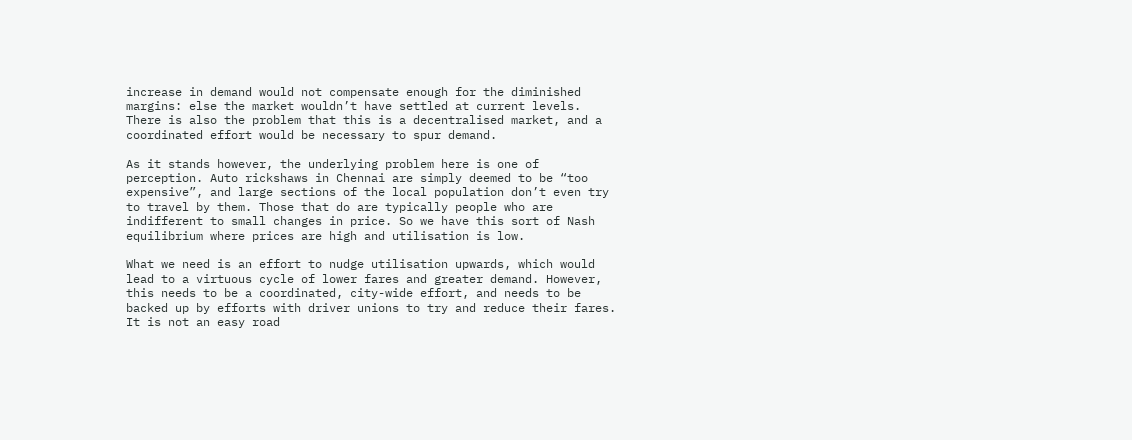increase in demand would not compensate enough for the diminished margins: else the market wouldn’t have settled at current levels. There is also the problem that this is a decentralised market, and a coordinated effort would be necessary to spur demand.

As it stands however, the underlying problem here is one of perception. Auto rickshaws in Chennai are simply deemed to be “too expensive”, and large sections of the local population don’t even try to travel by them. Those that do are typically people who are indifferent to small changes in price. So we have this sort of Nash equilibrium where prices are high and utilisation is low.

What we need is an effort to nudge utilisation upwards, which would lead to a virtuous cycle of lower fares and greater demand. However, this needs to be a coordinated, city-wide effort, and needs to be backed up by efforts with driver unions to try and reduce their fares. It is not an easy road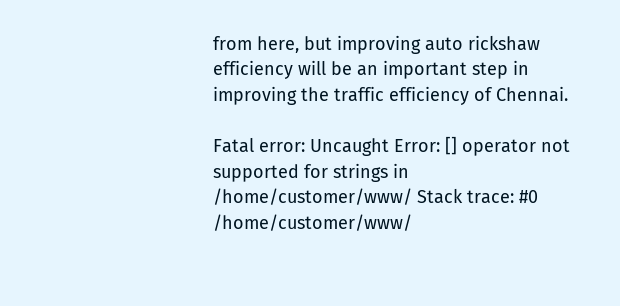from here, but improving auto rickshaw efficiency will be an important step in improving the traffic efficiency of Chennai.

Fatal error: Uncaught Error: [] operator not supported for strings in /home/customer/www/ Stack trace: #0 /home/customer/www/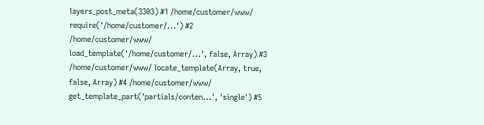layers_post_meta(3303) #1 /home/customer/www/ require('/home/customer/...') #2 /home/customer/www/ load_template('/home/customer/...', false, Array) #3 /home/customer/www/ locate_template(Array, true, false, Array) #4 /home/customer/www/ get_template_part('partials/conten...', 'single') #5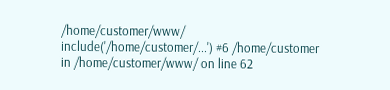/home/customer/www/ include('/home/customer/...') #6 /home/customer in /home/customer/www/ on line 62